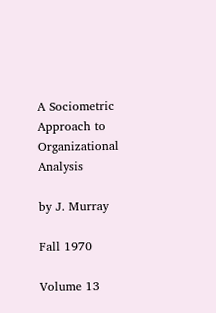A Sociometric Approach to Organizational Analysis

by J. Murray

Fall 1970

Volume 13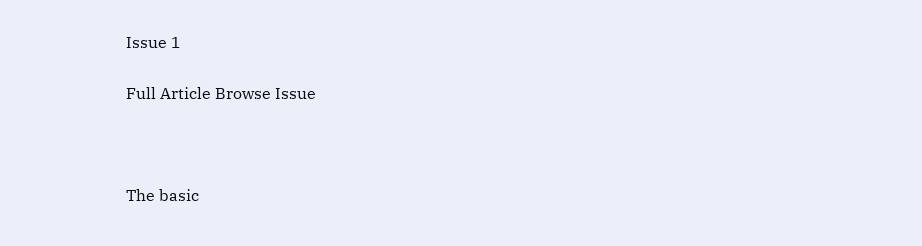Issue 1

Full Article Browse Issue



The basic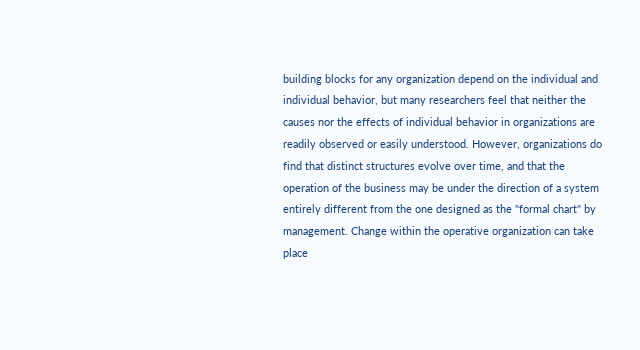building blocks for any organization depend on the individual and individual behavior, but many researchers feel that neither the causes nor the effects of individual behavior in organizations are readily observed or easily understood. However, organizations do find that distinct structures evolve over time, and that the operation of the business may be under the direction of a system entirely different from the one designed as the "formal chart" by management. Change within the operative organization can take place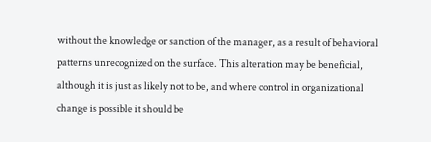without the knowledge or sanction of the manager, as a result of behavioral patterns unrecognized on the surface. This alteration may be beneficial, although it is just as likely not to be, and where control in organizational change is possible it should be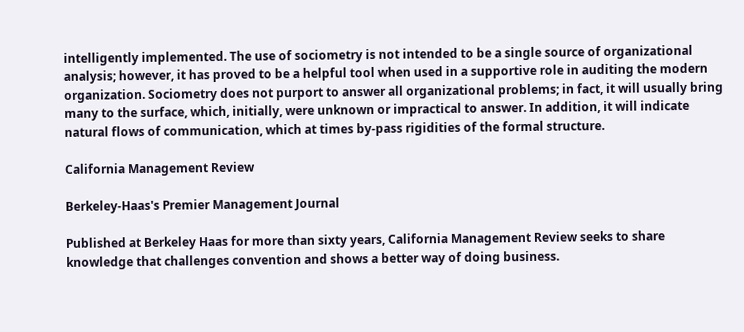intelligently implemented. The use of sociometry is not intended to be a single source of organizational analysis; however, it has proved to be a helpful tool when used in a supportive role in auditing the modern organization. Sociometry does not purport to answer all organizational problems; in fact, it will usually bring many to the surface, which, initially, were unknown or impractical to answer. In addition, it will indicate natural flows of communication, which at times by-pass rigidities of the formal structure.

California Management Review

Berkeley-Haas's Premier Management Journal

Published at Berkeley Haas for more than sixty years, California Management Review seeks to share knowledge that challenges convention and shows a better way of doing business.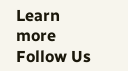Learn more
Follow Us